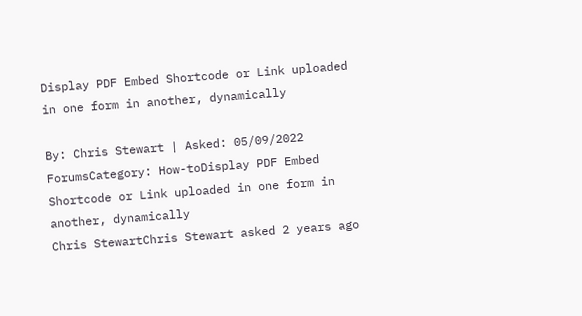Display PDF Embed Shortcode or Link uploaded in one form in another, dynamically

By: Chris Stewart | Asked: 05/09/2022
ForumsCategory: How-toDisplay PDF Embed Shortcode or Link uploaded in one form in another, dynamically
Chris StewartChris Stewart asked 2 years ago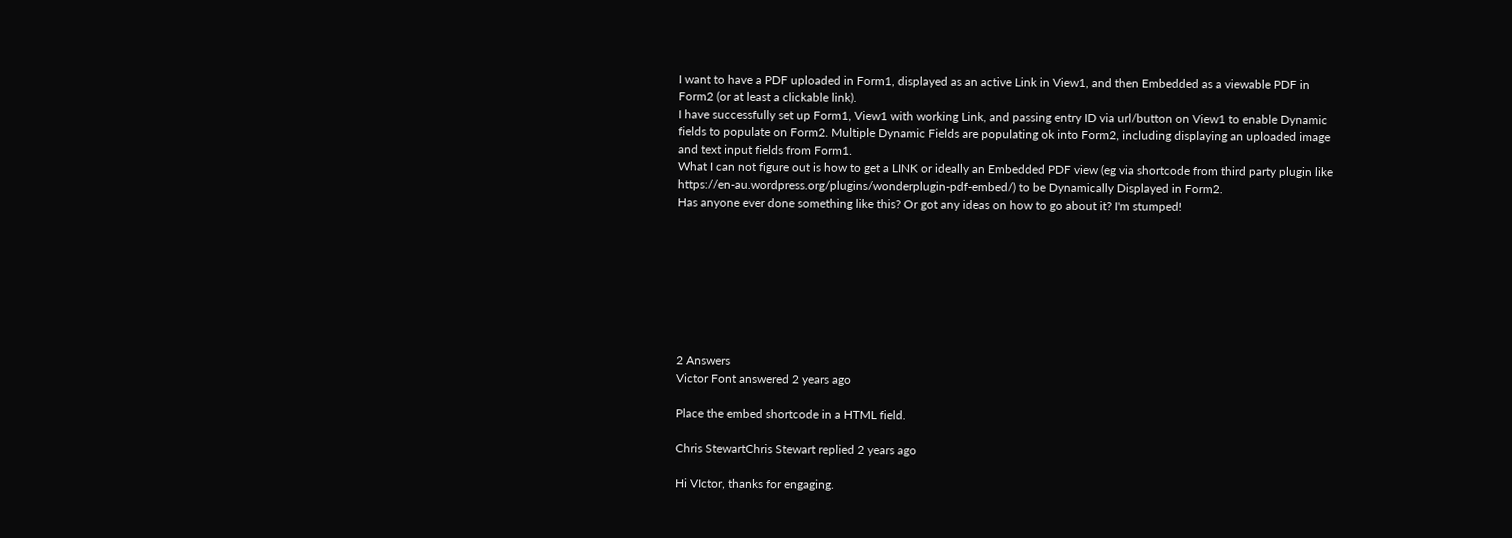I want to have a PDF uploaded in Form1, displayed as an active Link in View1, and then Embedded as a viewable PDF in Form2 (or at least a clickable link).
I have successfully set up Form1, View1 with working Link, and passing entry ID via url/button on View1 to enable Dynamic fields to populate on Form2. Multiple Dynamic Fields are populating ok into Form2, including displaying an uploaded image and text input fields from Form1.
What I can not figure out is how to get a LINK or ideally an Embedded PDF view (eg via shortcode from third party plugin like https://en-au.wordpress.org/plugins/wonderplugin-pdf-embed/) to be Dynamically Displayed in Form2.
Has anyone ever done something like this? Or got any ideas on how to go about it? I'm stumped!








2 Answers
Victor Font answered 2 years ago

Place the embed shortcode in a HTML field.

Chris StewartChris Stewart replied 2 years ago

Hi VIctor, thanks for engaging.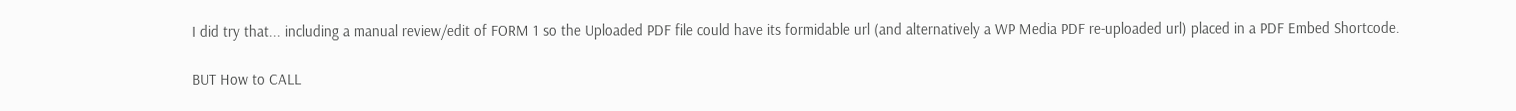I did try that... including a manual review/edit of FORM 1 so the Uploaded PDF file could have its formidable url (and alternatively a WP Media PDF re-uploaded url) placed in a PDF Embed Shortcode.

BUT How to CALL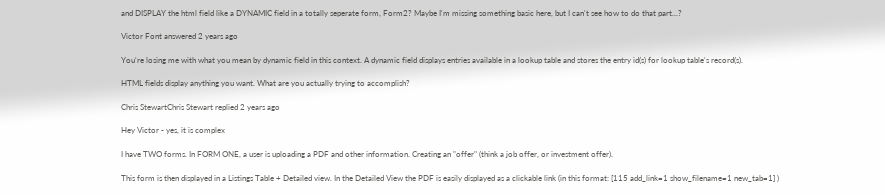and DISPLAY the html field like a DYNAMIC field in a totally seperate form, Form2? Maybe I'm missing something basic here, but I can't see how to do that part...?

Victor Font answered 2 years ago

You're losing me with what you mean by dynamic field in this context. A dynamic field displays entries available in a lookup table and stores the entry id(s) for lookup table's record(s).

HTML fields display anything you want. What are you actually trying to accomplish?

Chris StewartChris Stewart replied 2 years ago

Hey Victor - yes, it is complex

I have TWO forms. In FORM ONE, a user is uploading a PDF and other information. Creating an "offer" (think a job offer, or investment offer).

This form is then displayed in a Listings Table + Detailed view. In the Detailed View the PDF is easily displayed as a clickable link (in this format: [115 add_link=1 show_filename=1 new_tab=1] )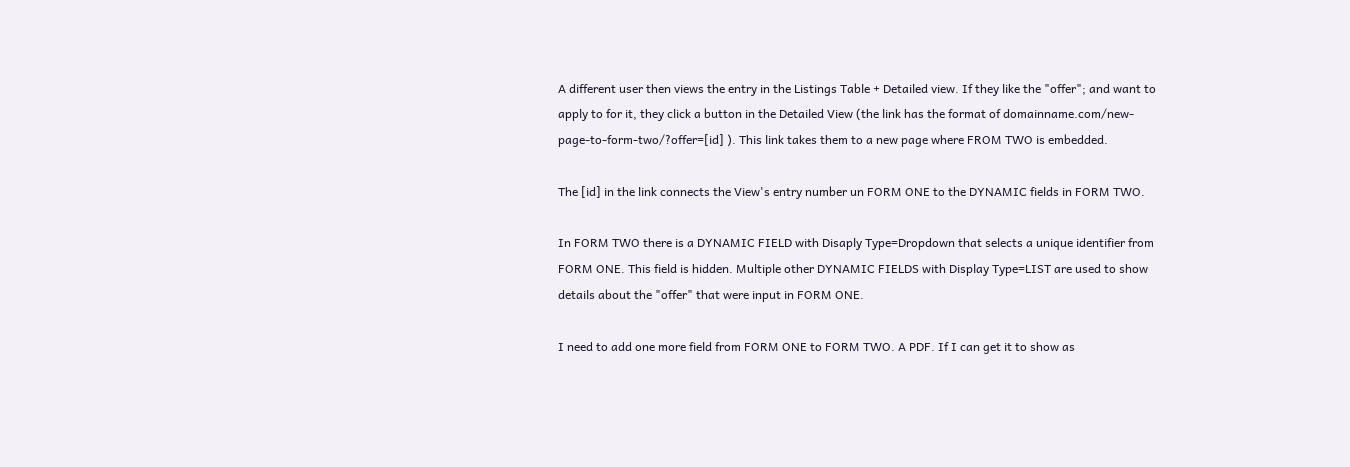A different user then views the entry in the Listings Table + Detailed view. If they like the "offer"; and want to apply to for it, they click a button in the Detailed View (the link has the format of domainname.com/new-page-to-form-two/?offer=[id] ). This link takes them to a new page where FROM TWO is embedded.

The [id] in the link connects the View's entry number un FORM ONE to the DYNAMIC fields in FORM TWO.

In FORM TWO there is a DYNAMIC FIELD with Disaply Type=Dropdown that selects a unique identifier from FORM ONE. This field is hidden. Multiple other DYNAMIC FIELDS with Display Type=LIST are used to show details about the "offer" that were input in FORM ONE.

I need to add one more field from FORM ONE to FORM TWO. A PDF. If I can get it to show as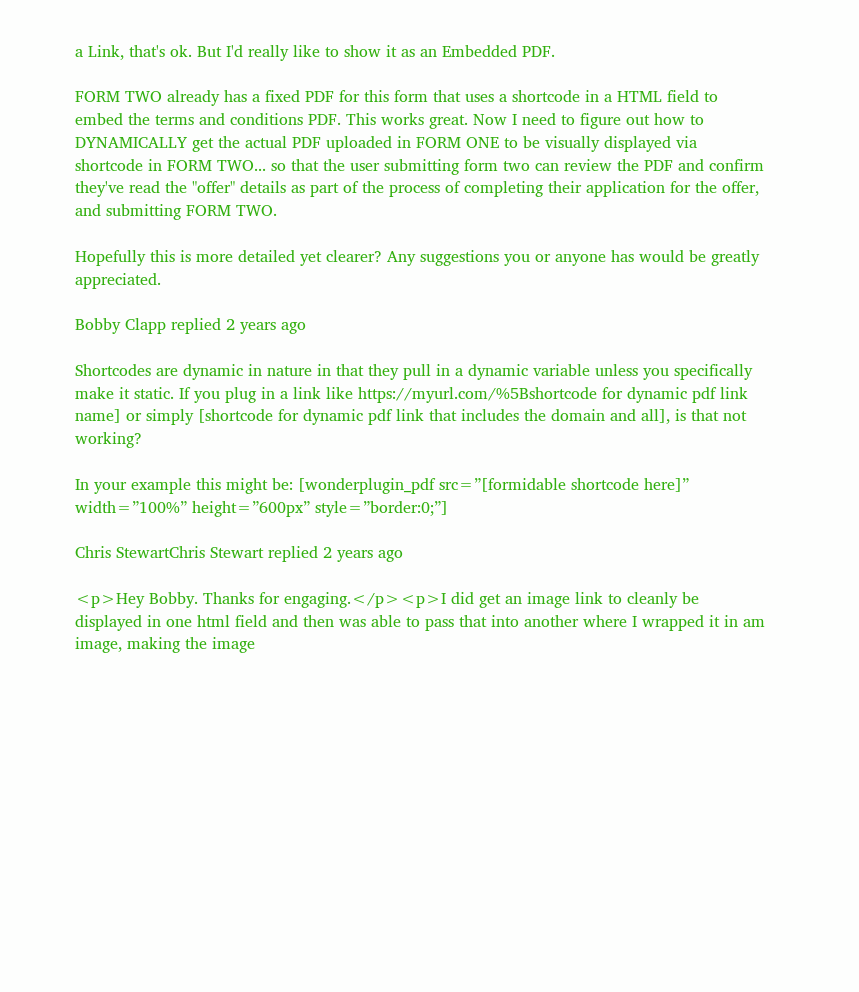a Link, that's ok. But I'd really like to show it as an Embedded PDF.

FORM TWO already has a fixed PDF for this form that uses a shortcode in a HTML field to embed the terms and conditions PDF. This works great. Now I need to figure out how to DYNAMICALLY get the actual PDF uploaded in FORM ONE to be visually displayed via shortcode in FORM TWO... so that the user submitting form two can review the PDF and confirm they've read the "offer" details as part of the process of completing their application for the offer, and submitting FORM TWO.

Hopefully this is more detailed yet clearer? Any suggestions you or anyone has would be greatly appreciated.

Bobby Clapp replied 2 years ago

Shortcodes are dynamic in nature in that they pull in a dynamic variable unless you specifically make it static. If you plug in a link like https://myurl.com/%5Bshortcode for dynamic pdf link name] or simply [shortcode for dynamic pdf link that includes the domain and all], is that not working?

In your example this might be: [wonderplugin_pdf src=”[formidable shortcode here]” width=”100%” height=”600px” style=”border:0;”]

Chris StewartChris Stewart replied 2 years ago

<p>Hey Bobby. Thanks for engaging.</p><p>I did get an image link to cleanly be displayed in one html field and then was able to pass that into another where I wrapped it in am image, making the image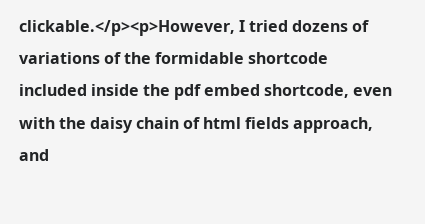clickable.</p><p>However, I tried dozens of variations of the formidable shortcode included inside the pdf embed shortcode, even with the daisy chain of html fields approach, and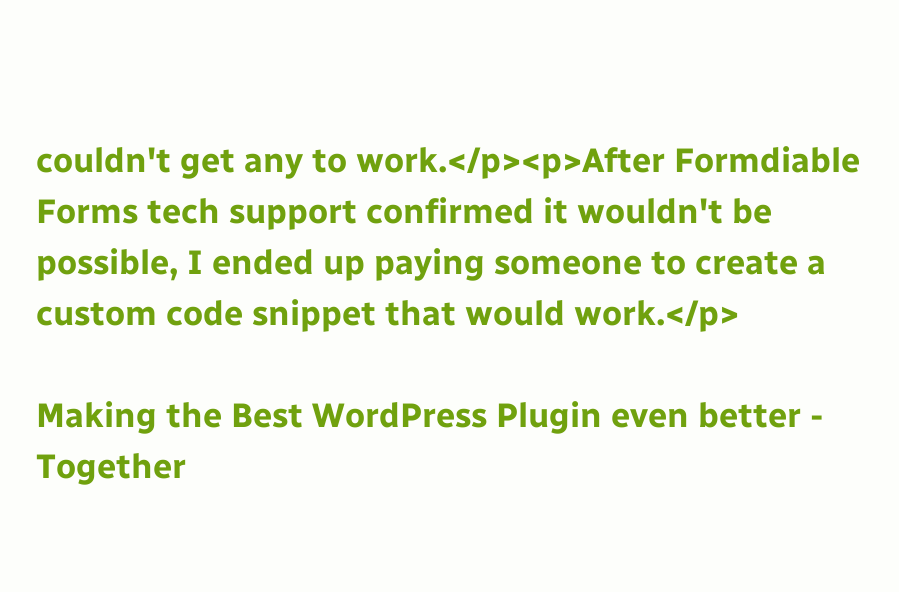couldn't get any to work.</p><p>After Formdiable Forms tech support confirmed it wouldn't be possible, I ended up paying someone to create a custom code snippet that would work.</p>

Making the Best WordPress Plugin even better - Together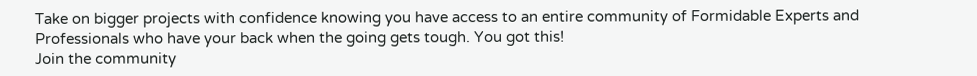Take on bigger projects with confidence knowing you have access to an entire community of Formidable Experts and Professionals who have your back when the going gets tough. You got this!
Join the community